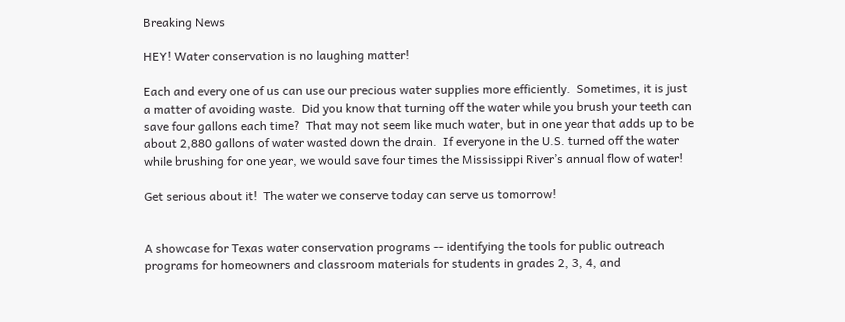Breaking News

HEY! Water conservation is no laughing matter!

Each and every one of us can use our precious water supplies more efficiently.  Sometimes, it is just a matter of avoiding waste.  Did you know that turning off the water while you brush your teeth can save four gallons each time?  That may not seem like much water, but in one year that adds up to be about 2,880 gallons of water wasted down the drain.  If everyone in the U.S. turned off the water while brushing for one year, we would save four times the Mississippi River’s annual flow of water!

Get serious about it!  The water we conserve today can serve us tomorrow!


A showcase for Texas water conservation programs -- identifying the tools for public outreach programs for homeowners and classroom materials for students in grades 2, 3, 4, and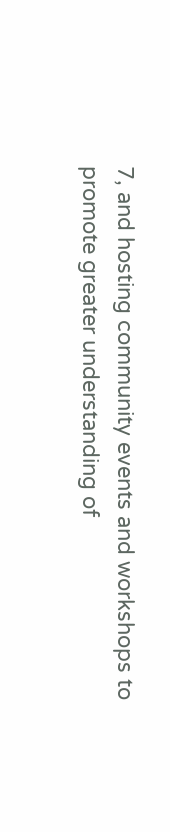7, and hosting community events and workshops to promote greater understanding of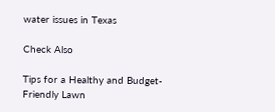water issues in Texas

Check Also

Tips for a Healthy and Budget-Friendly Lawn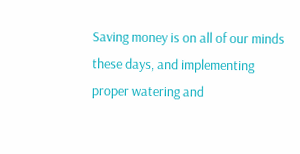Saving money is on all of our minds these days, and implementing proper watering and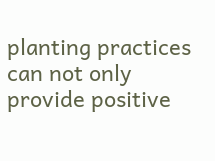planting practices can not only provide positive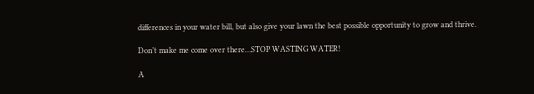differences in your water bill, but also give your lawn the best possible opportunity to grow and thrive.

Don’t make me come over there…STOP WASTING WATER!

A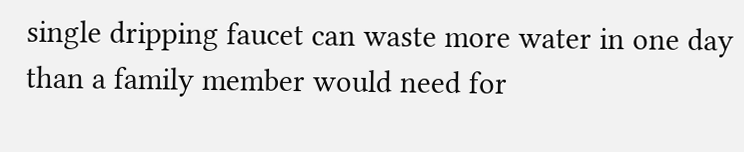single dripping faucet can waste more water in one day than a family member would need for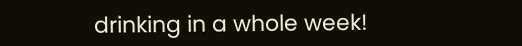drinking in a whole week!